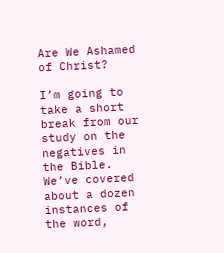Are We Ashamed of Christ?

I’m going to take a short break from our study on the negatives in the Bible.  We’ve covered about a dozen instances of the word,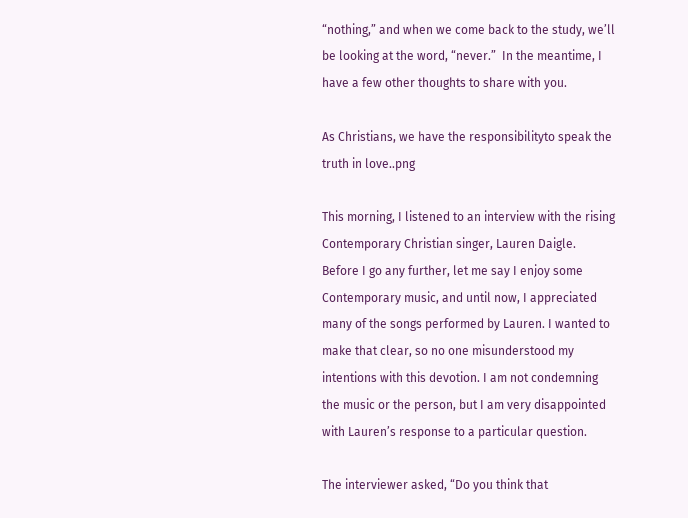“nothing,” and when we come back to the study, we’ll be looking at the word, “never.”  In the meantime, I have a few other thoughts to share with you.

As Christians, we have the responsibilityto speak the truth in love..png

This morning, I listened to an interview with the rising Contemporary Christian singer, Lauren Daigle. Before I go any further, let me say I enjoy some Contemporary music, and until now, I appreciated many of the songs performed by Lauren. I wanted to make that clear, so no one misunderstood my intentions with this devotion. I am not condemning the music or the person, but I am very disappointed with Lauren’s response to a particular question.

The interviewer asked, “Do you think that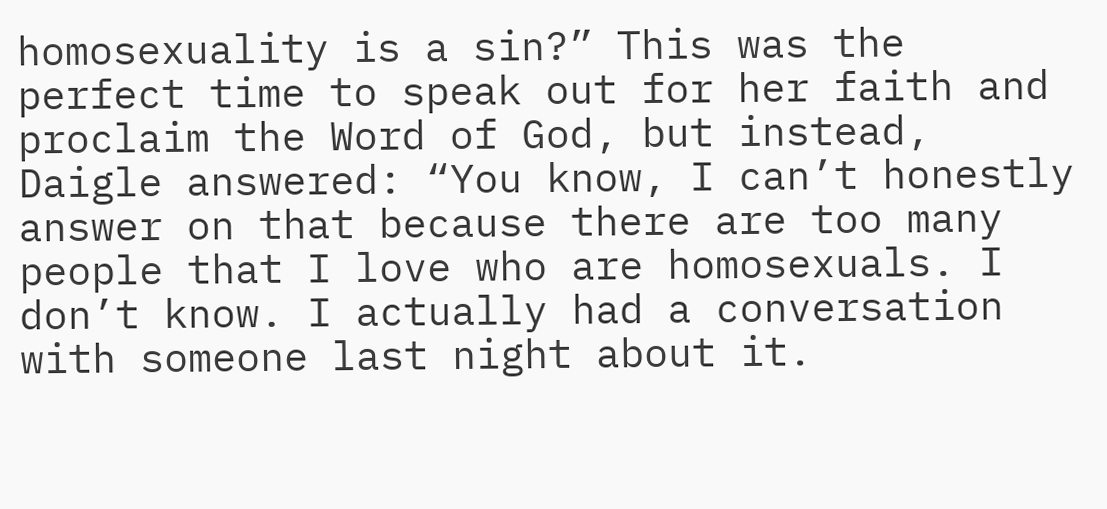homosexuality is a sin?” This was the perfect time to speak out for her faith and proclaim the Word of God, but instead, Daigle answered: “You know, I can’t honestly answer on that because there are too many people that I love who are homosexuals. I don’t know. I actually had a conversation with someone last night about it.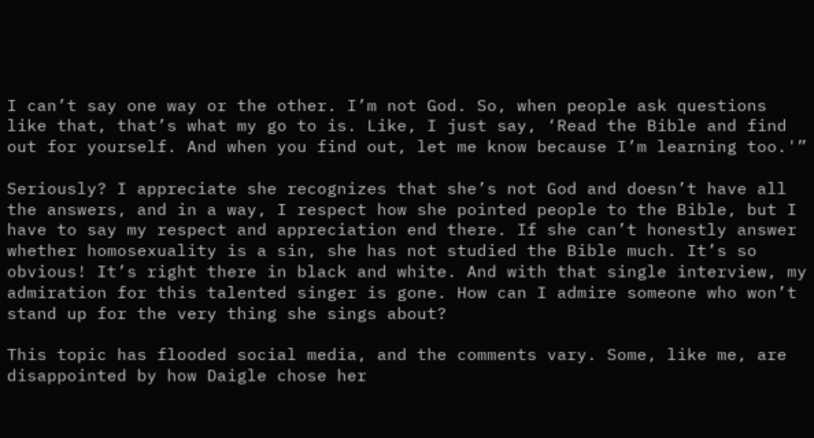I can’t say one way or the other. I’m not God. So, when people ask questions like that, that’s what my go to is. Like, I just say, ‘Read the Bible and find out for yourself. And when you find out, let me know because I’m learning too.'”

Seriously? I appreciate she recognizes that she’s not God and doesn’t have all the answers, and in a way, I respect how she pointed people to the Bible, but I have to say my respect and appreciation end there. If she can’t honestly answer whether homosexuality is a sin, she has not studied the Bible much. It’s so obvious! It’s right there in black and white. And with that single interview, my admiration for this talented singer is gone. How can I admire someone who won’t stand up for the very thing she sings about?

This topic has flooded social media, and the comments vary. Some, like me, are disappointed by how Daigle chose her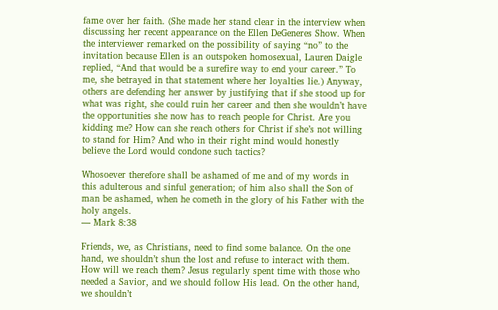fame over her faith. (She made her stand clear in the interview when discussing her recent appearance on the Ellen DeGeneres Show. When the interviewer remarked on the possibility of saying “no” to the invitation because Ellen is an outspoken homosexual, Lauren Daigle replied, “And that would be a surefire way to end your career.” To me, she betrayed in that statement where her loyalties lie.) Anyway, others are defending her answer by justifying that if she stood up for what was right, she could ruin her career and then she wouldn’t have the opportunities she now has to reach people for Christ. Are you kidding me? How can she reach others for Christ if she’s not willing to stand for Him? And who in their right mind would honestly believe the Lord would condone such tactics?

Whosoever therefore shall be ashamed of me and of my words in this adulterous and sinful generation; of him also shall the Son of man be ashamed, when he cometh in the glory of his Father with the holy angels.
— Mark 8:38

Friends, we, as Christians, need to find some balance. On the one hand, we shouldn’t shun the lost and refuse to interact with them. How will we reach them? Jesus regularly spent time with those who needed a Savior, and we should follow His lead. On the other hand, we shouldn’t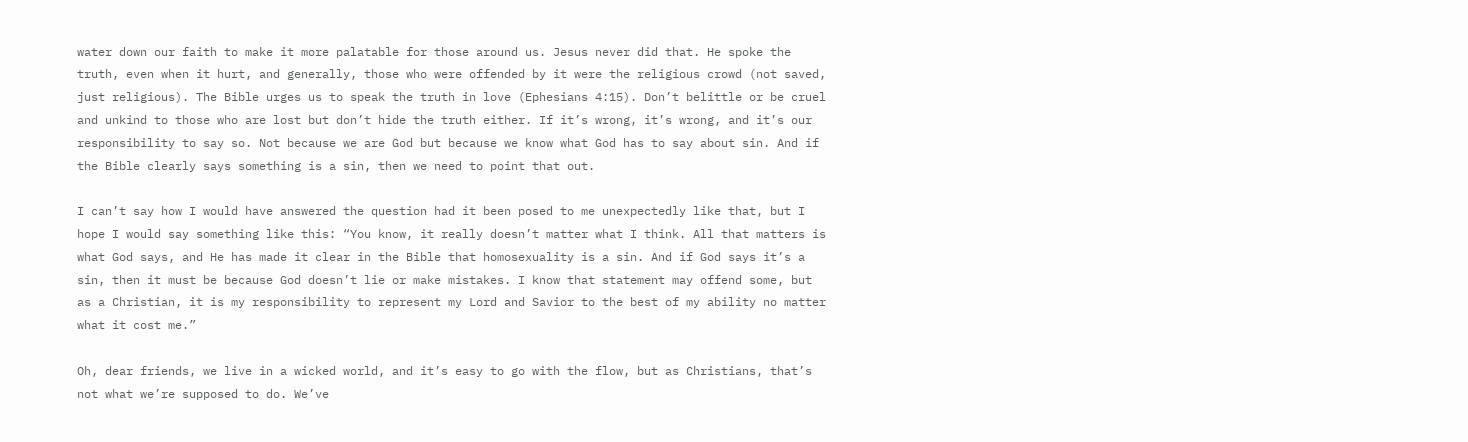water down our faith to make it more palatable for those around us. Jesus never did that. He spoke the truth, even when it hurt, and generally, those who were offended by it were the religious crowd (not saved, just religious). The Bible urges us to speak the truth in love (Ephesians 4:15). Don’t belittle or be cruel and unkind to those who are lost but don’t hide the truth either. If it’s wrong, it’s wrong, and it’s our responsibility to say so. Not because we are God but because we know what God has to say about sin. And if the Bible clearly says something is a sin, then we need to point that out.

I can’t say how I would have answered the question had it been posed to me unexpectedly like that, but I hope I would say something like this: “You know, it really doesn’t matter what I think. All that matters is what God says, and He has made it clear in the Bible that homosexuality is a sin. And if God says it’s a sin, then it must be because God doesn’t lie or make mistakes. I know that statement may offend some, but as a Christian, it is my responsibility to represent my Lord and Savior to the best of my ability no matter what it cost me.”

Oh, dear friends, we live in a wicked world, and it’s easy to go with the flow, but as Christians, that’s not what we’re supposed to do. We’ve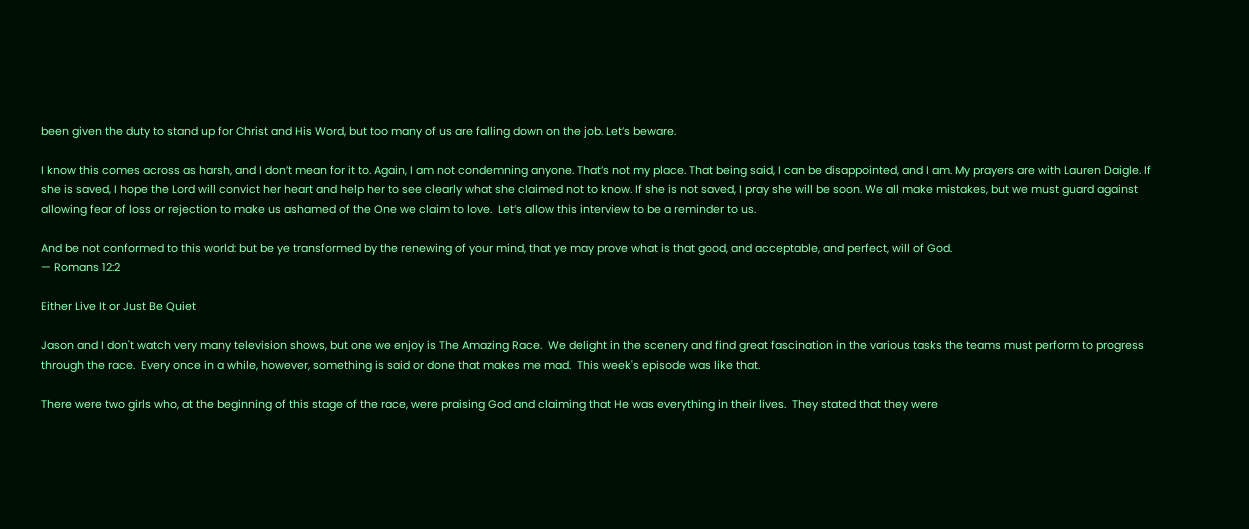been given the duty to stand up for Christ and His Word, but too many of us are falling down on the job. Let’s beware.

I know this comes across as harsh, and I don’t mean for it to. Again, I am not condemning anyone. That’s not my place. That being said, I can be disappointed, and I am. My prayers are with Lauren Daigle. If she is saved, I hope the Lord will convict her heart and help her to see clearly what she claimed not to know. If she is not saved, I pray she will be soon. We all make mistakes, but we must guard against allowing fear of loss or rejection to make us ashamed of the One we claim to love.  Let’s allow this interview to be a reminder to us.

And be not conformed to this world: but be ye transformed by the renewing of your mind, that ye may prove what is that good, and acceptable, and perfect, will of God.
— Romans 12:2

Either Live It or Just Be Quiet

Jason and I don't watch very many television shows, but one we enjoy is The Amazing Race.  We delight in the scenery and find great fascination in the various tasks the teams must perform to progress through the race.  Every once in a while, however, something is said or done that makes me mad.  This week's episode was like that.

There were two girls who, at the beginning of this stage of the race, were praising God and claiming that He was everything in their lives.  They stated that they were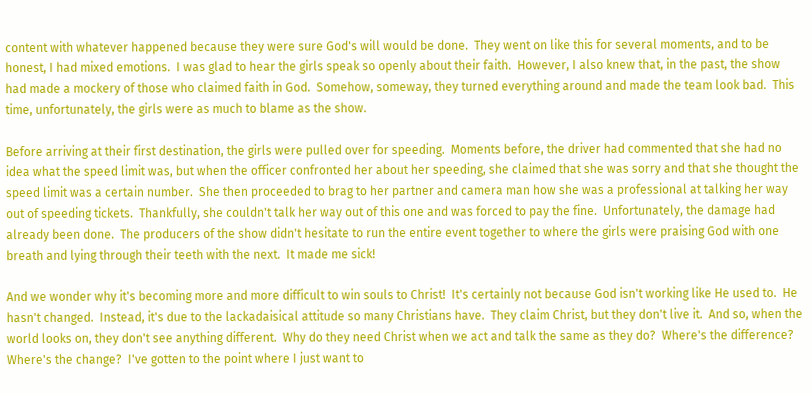content with whatever happened because they were sure God's will would be done.  They went on like this for several moments, and to be honest, I had mixed emotions.  I was glad to hear the girls speak so openly about their faith.  However, I also knew that, in the past, the show had made a mockery of those who claimed faith in God.  Somehow, someway, they turned everything around and made the team look bad.  This time, unfortunately, the girls were as much to blame as the show.

Before arriving at their first destination, the girls were pulled over for speeding.  Moments before, the driver had commented that she had no idea what the speed limit was, but when the officer confronted her about her speeding, she claimed that she was sorry and that she thought the speed limit was a certain number.  She then proceeded to brag to her partner and camera man how she was a professional at talking her way out of speeding tickets.  Thankfully, she couldn't talk her way out of this one and was forced to pay the fine.  Unfortunately, the damage had already been done.  The producers of the show didn't hesitate to run the entire event together to where the girls were praising God with one breath and lying through their teeth with the next.  It made me sick!

And we wonder why it's becoming more and more difficult to win souls to Christ!  It's certainly not because God isn't working like He used to.  He hasn't changed.  Instead, it's due to the lackadaisical attitude so many Christians have.  They claim Christ, but they don't live it.  And so, when the world looks on, they don't see anything different.  Why do they need Christ when we act and talk the same as they do?  Where's the difference?  Where's the change?  I've gotten to the point where I just want to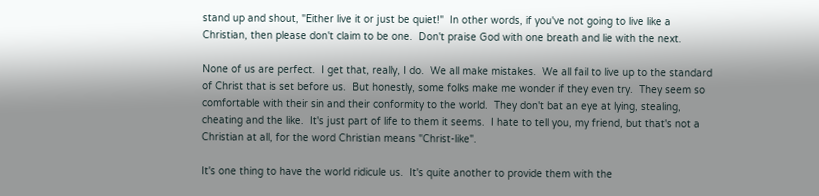stand up and shout, "Either live it or just be quiet!"  In other words, if you've not going to live like a Christian, then please don't claim to be one.  Don't praise God with one breath and lie with the next.

None of us are perfect.  I get that, really, I do.  We all make mistakes.  We all fail to live up to the standard of Christ that is set before us.  But honestly, some folks make me wonder if they even try.  They seem so comfortable with their sin and their conformity to the world.  They don't bat an eye at lying, stealing, cheating and the like.  It's just part of life to them it seems.  I hate to tell you, my friend, but that's not a Christian at all, for the word Christian means "Christ-like".

It's one thing to have the world ridicule us.  It's quite another to provide them with the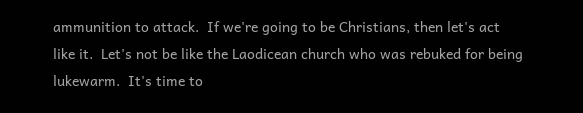ammunition to attack.  If we're going to be Christians, then let's act like it.  Let's not be like the Laodicean church who was rebuked for being lukewarm.  It's time to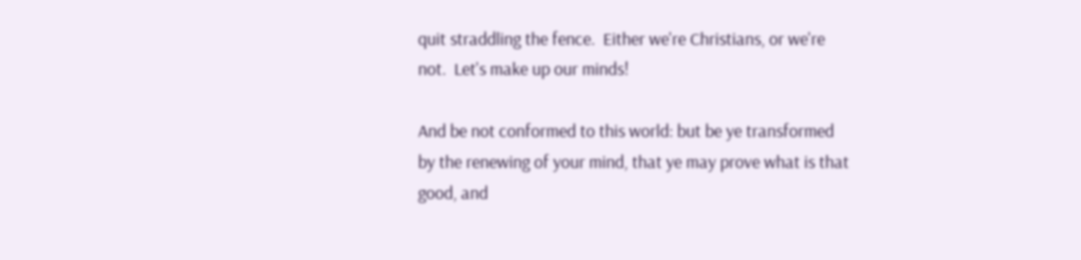quit straddling the fence.  Either we're Christians, or we're not.  Let's make up our minds!

And be not conformed to this world: but be ye transformed by the renewing of your mind, that ye may prove what is that good, and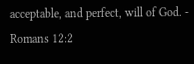acceptable, and perfect, will of God. - Romans 12:2